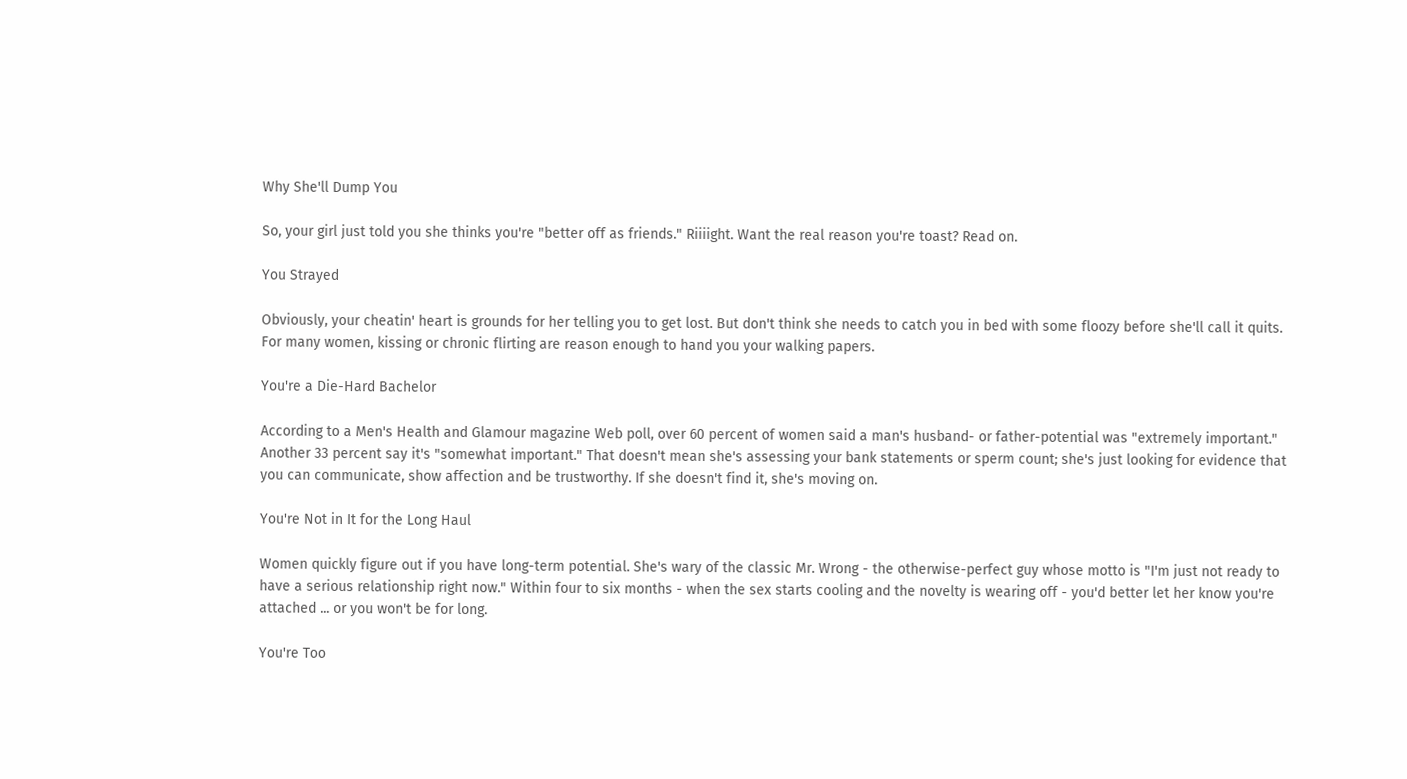Why She'll Dump You

So, your girl just told you she thinks you're "better off as friends." Riiiight. Want the real reason you're toast? Read on.

You Strayed

Obviously, your cheatin' heart is grounds for her telling you to get lost. But don't think she needs to catch you in bed with some floozy before she'll call it quits. For many women, kissing or chronic flirting are reason enough to hand you your walking papers.

You're a Die-Hard Bachelor

According to a Men's Health and Glamour magazine Web poll, over 60 percent of women said a man's husband- or father-potential was "extremely important." Another 33 percent say it's "somewhat important." That doesn't mean she's assessing your bank statements or sperm count; she's just looking for evidence that you can communicate, show affection and be trustworthy. If she doesn't find it, she's moving on.

You're Not in It for the Long Haul

Women quickly figure out if you have long-term potential. She's wary of the classic Mr. Wrong - the otherwise-perfect guy whose motto is "I'm just not ready to have a serious relationship right now." Within four to six months - when the sex starts cooling and the novelty is wearing off - you'd better let her know you're attached ... or you won't be for long.

You're Too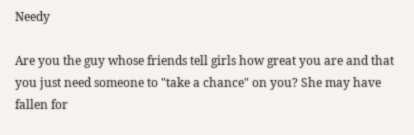Needy

Are you the guy whose friends tell girls how great you are and that you just need someone to "take a chance" on you? She may have fallen for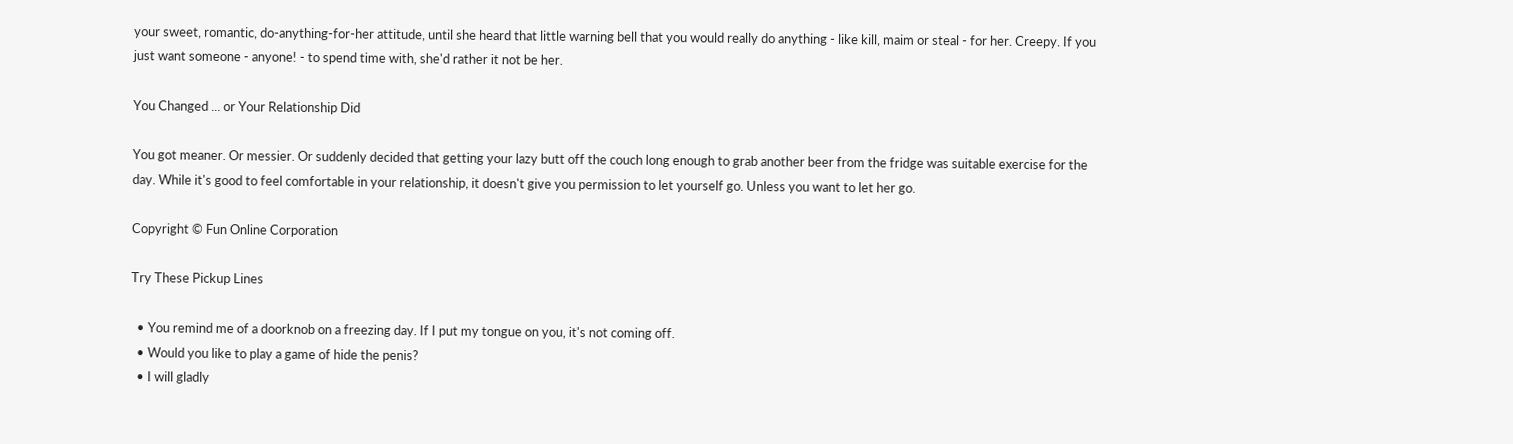your sweet, romantic, do-anything-for-her attitude, until she heard that little warning bell that you would really do anything - like kill, maim or steal - for her. Creepy. If you just want someone - anyone! - to spend time with, she'd rather it not be her.

You Changed ... or Your Relationship Did

You got meaner. Or messier. Or suddenly decided that getting your lazy butt off the couch long enough to grab another beer from the fridge was suitable exercise for the day. While it's good to feel comfortable in your relationship, it doesn't give you permission to let yourself go. Unless you want to let her go.

Copyright © Fun Online Corporation

Try These Pickup Lines

  • You remind me of a doorknob on a freezing day. If I put my tongue on you, it's not coming off.
  • Would you like to play a game of hide the penis?
  • I will gladly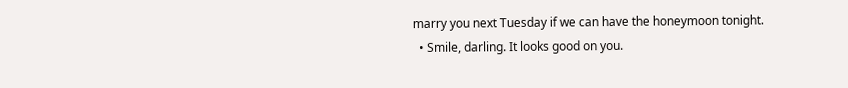marry you next Tuesday if we can have the honeymoon tonight.
  • Smile, darling. It looks good on you.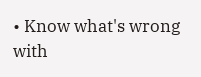• Know what's wrong with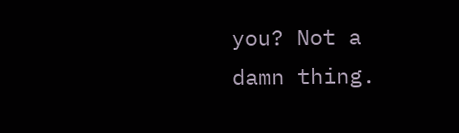you? Not a damn thing.